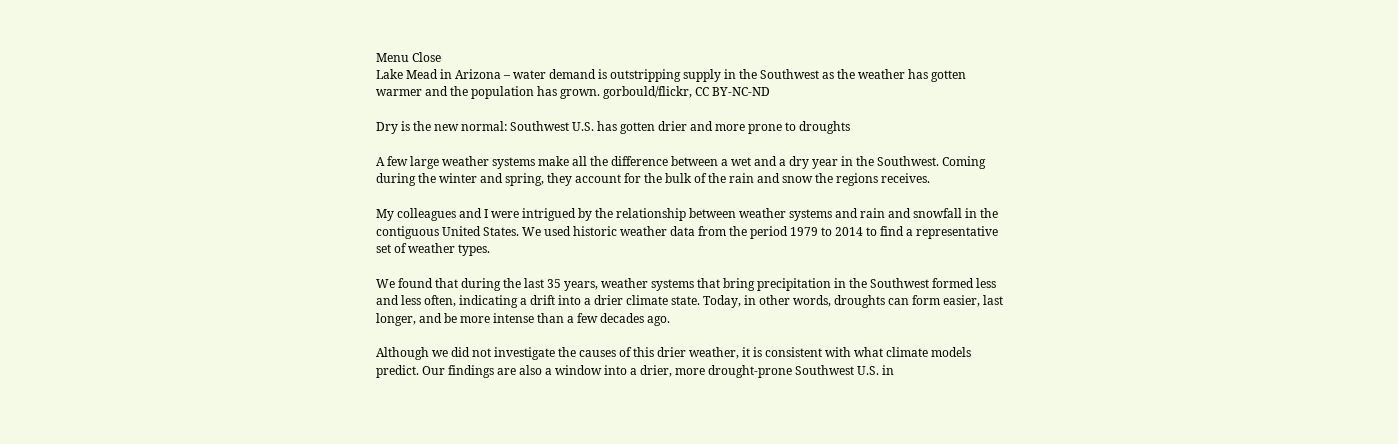Menu Close
Lake Mead in Arizona – water demand is outstripping supply in the Southwest as the weather has gotten warmer and the population has grown. gorbould/flickr, CC BY-NC-ND

Dry is the new normal: Southwest U.S. has gotten drier and more prone to droughts

A few large weather systems make all the difference between a wet and a dry year in the Southwest. Coming during the winter and spring, they account for the bulk of the rain and snow the regions receives.

My colleagues and I were intrigued by the relationship between weather systems and rain and snowfall in the contiguous United States. We used historic weather data from the period 1979 to 2014 to find a representative set of weather types.

We found that during the last 35 years, weather systems that bring precipitation in the Southwest formed less and less often, indicating a drift into a drier climate state. Today, in other words, droughts can form easier, last longer, and be more intense than a few decades ago.

Although we did not investigate the causes of this drier weather, it is consistent with what climate models predict. Our findings are also a window into a drier, more drought-prone Southwest U.S. in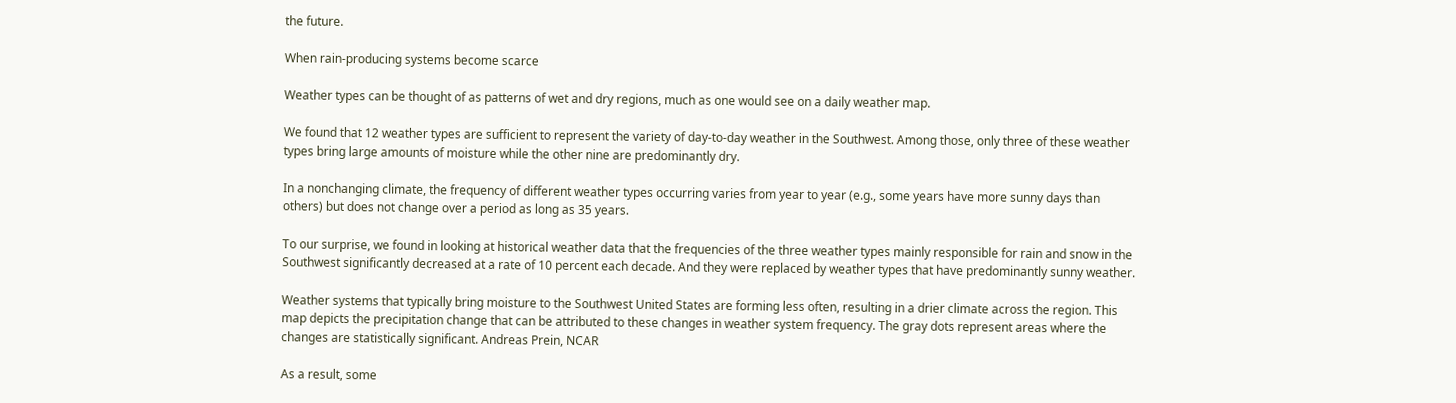the future.

When rain-producing systems become scarce

Weather types can be thought of as patterns of wet and dry regions, much as one would see on a daily weather map.

We found that 12 weather types are sufficient to represent the variety of day-to-day weather in the Southwest. Among those, only three of these weather types bring large amounts of moisture while the other nine are predominantly dry.

In a nonchanging climate, the frequency of different weather types occurring varies from year to year (e.g., some years have more sunny days than others) but does not change over a period as long as 35 years.

To our surprise, we found in looking at historical weather data that the frequencies of the three weather types mainly responsible for rain and snow in the Southwest significantly decreased at a rate of 10 percent each decade. And they were replaced by weather types that have predominantly sunny weather.

Weather systems that typically bring moisture to the Southwest United States are forming less often, resulting in a drier climate across the region. This map depicts the precipitation change that can be attributed to these changes in weather system frequency. The gray dots represent areas where the changes are statistically significant. Andreas Prein, NCAR

As a result, some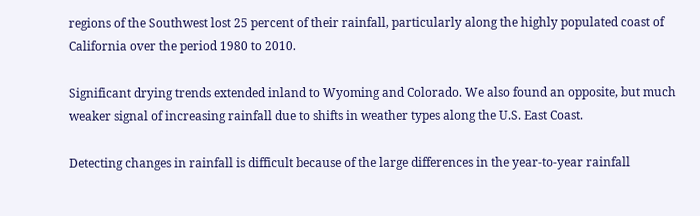regions of the Southwest lost 25 percent of their rainfall, particularly along the highly populated coast of California over the period 1980 to 2010.

Significant drying trends extended inland to Wyoming and Colorado. We also found an opposite, but much weaker signal of increasing rainfall due to shifts in weather types along the U.S. East Coast.

Detecting changes in rainfall is difficult because of the large differences in the year-to-year rainfall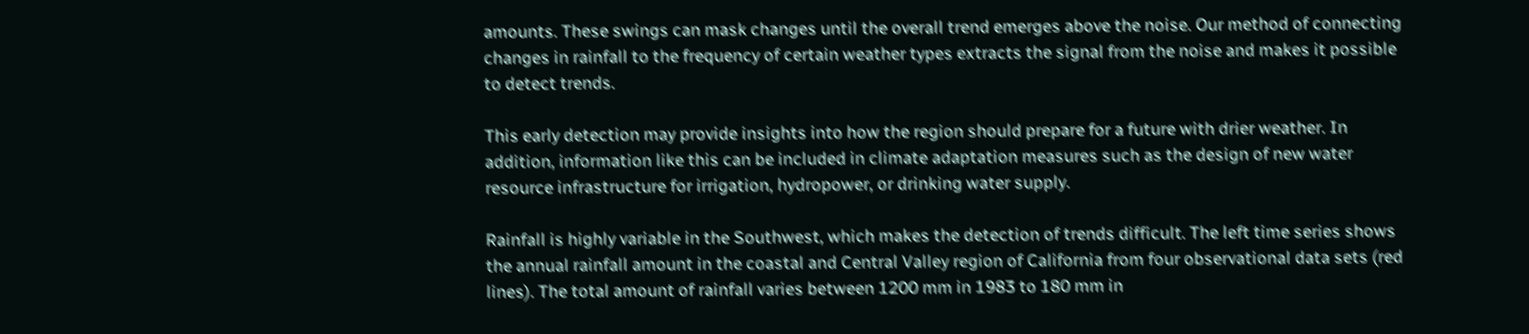amounts. These swings can mask changes until the overall trend emerges above the noise. Our method of connecting changes in rainfall to the frequency of certain weather types extracts the signal from the noise and makes it possible to detect trends.

This early detection may provide insights into how the region should prepare for a future with drier weather. In addition, information like this can be included in climate adaptation measures such as the design of new water resource infrastructure for irrigation, hydropower, or drinking water supply.

Rainfall is highly variable in the Southwest, which makes the detection of trends difficult. The left time series shows the annual rainfall amount in the coastal and Central Valley region of California from four observational data sets (red lines). The total amount of rainfall varies between 1200 mm in 1983 to 180 mm in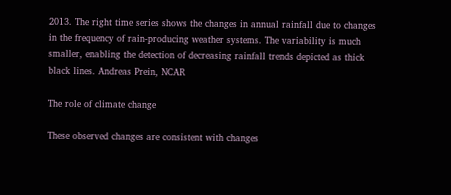2013. The right time series shows the changes in annual rainfall due to changes in the frequency of rain-producing weather systems. The variability is much smaller, enabling the detection of decreasing rainfall trends depicted as thick black lines. Andreas Prein, NCAR

The role of climate change

These observed changes are consistent with changes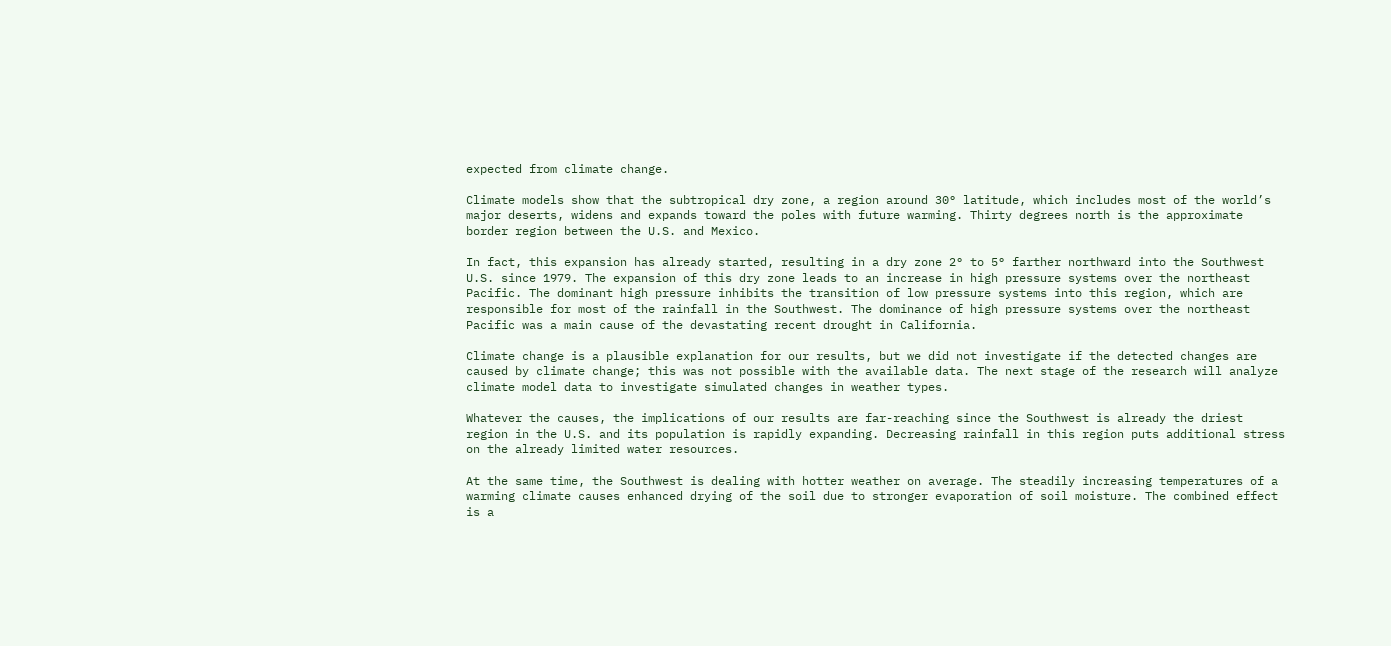expected from climate change.

Climate models show that the subtropical dry zone, a region around 30° latitude, which includes most of the world’s major deserts, widens and expands toward the poles with future warming. Thirty degrees north is the approximate border region between the U.S. and Mexico.

In fact, this expansion has already started, resulting in a dry zone 2° to 5° farther northward into the Southwest U.S. since 1979. The expansion of this dry zone leads to an increase in high pressure systems over the northeast Pacific. The dominant high pressure inhibits the transition of low pressure systems into this region, which are responsible for most of the rainfall in the Southwest. The dominance of high pressure systems over the northeast Pacific was a main cause of the devastating recent drought in California.

Climate change is a plausible explanation for our results, but we did not investigate if the detected changes are caused by climate change; this was not possible with the available data. The next stage of the research will analyze climate model data to investigate simulated changes in weather types.

Whatever the causes, the implications of our results are far-reaching since the Southwest is already the driest region in the U.S. and its population is rapidly expanding. Decreasing rainfall in this region puts additional stress on the already limited water resources.

At the same time, the Southwest is dealing with hotter weather on average. The steadily increasing temperatures of a warming climate causes enhanced drying of the soil due to stronger evaporation of soil moisture. The combined effect is a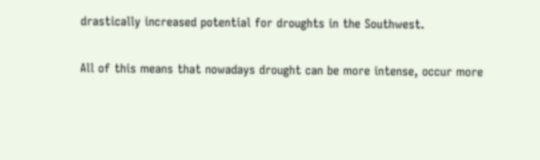drastically increased potential for droughts in the Southwest.

All of this means that nowadays drought can be more intense, occur more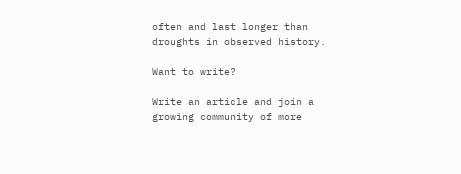often and last longer than droughts in observed history.

Want to write?

Write an article and join a growing community of more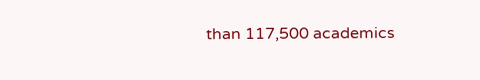than 117,500 academics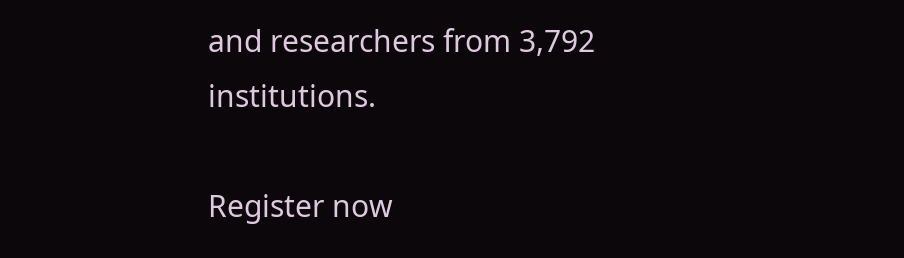and researchers from 3,792 institutions.

Register now